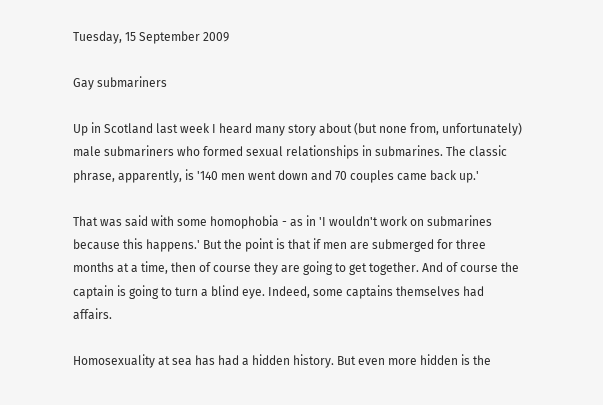Tuesday, 15 September 2009

Gay submariners

Up in Scotland last week I heard many story about (but none from, unfortunately) male submariners who formed sexual relationships in submarines. The classic phrase, apparently, is '140 men went down and 70 couples came back up.'

That was said with some homophobia - as in 'I wouldn't work on submarines because this happens.' But the point is that if men are submerged for three months at a time, then of course they are going to get together. And of course the captain is going to turn a blind eye. Indeed, some captains themselves had affairs.

Homosexuality at sea has had a hidden history. But even more hidden is the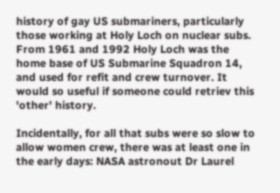history of gay US submariners, particularly those working at Holy Loch on nuclear subs. From 1961 and 1992 Holy Loch was the home base of US Submarine Squadron 14, and used for refit and crew turnover. It would so useful if someone could retriev this 'other' history.

Incidentally, for all that subs were so slow to allow women crew, there was at least one in the early days: NASA astronout Dr Laurel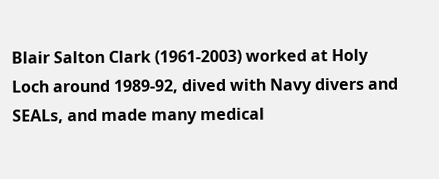Blair Salton Clark (1961-2003) worked at Holy Loch around 1989-92, dived with Navy divers and SEALs, and made many medical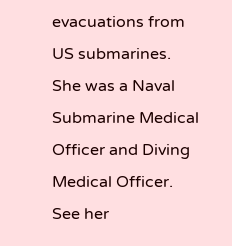evacuations from US submarines. She was a Naval Submarine Medical Officer and Diving Medical Officer. See her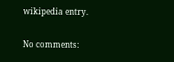wikipedia entry.

No comments: